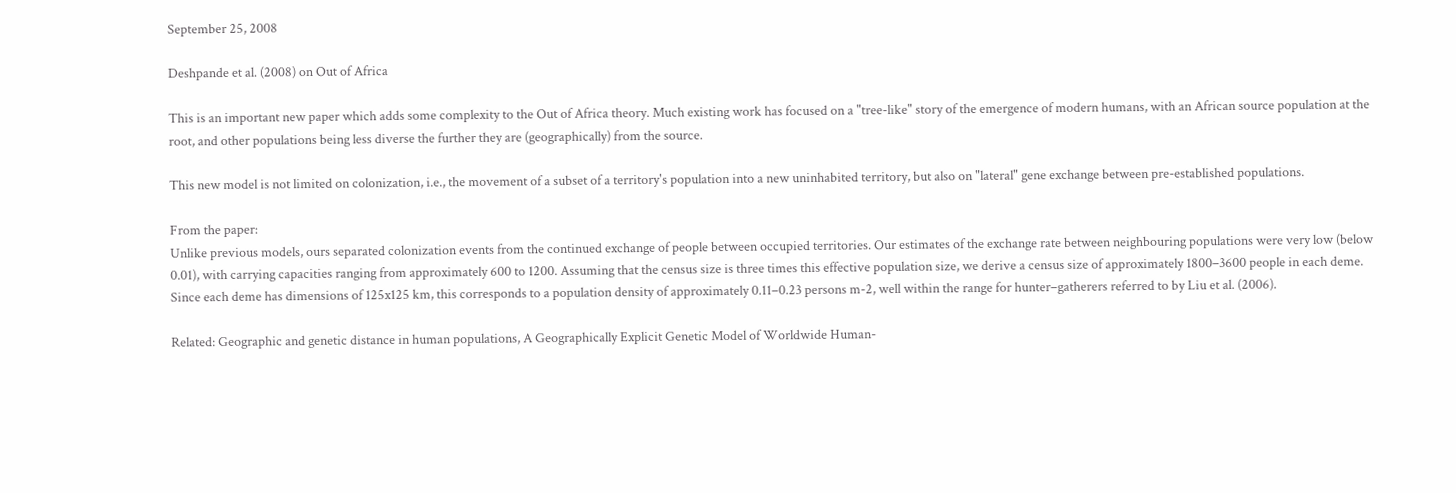September 25, 2008

Deshpande et al. (2008) on Out of Africa

This is an important new paper which adds some complexity to the Out of Africa theory. Much existing work has focused on a "tree-like" story of the emergence of modern humans, with an African source population at the root, and other populations being less diverse the further they are (geographically) from the source.

This new model is not limited on colonization, i.e., the movement of a subset of a territory's population into a new uninhabited territory, but also on "lateral" gene exchange between pre-established populations.

From the paper:
Unlike previous models, ours separated colonization events from the continued exchange of people between occupied territories. Our estimates of the exchange rate between neighbouring populations were very low (below 0.01), with carrying capacities ranging from approximately 600 to 1200. Assuming that the census size is three times this effective population size, we derive a census size of approximately 1800–3600 people in each deme. Since each deme has dimensions of 125x125 km, this corresponds to a population density of approximately 0.11–0.23 persons m-2, well within the range for hunter–gatherers referred to by Liu et al. (2006).

Related: Geographic and genetic distance in human populations, A Geographically Explicit Genetic Model of Worldwide Human-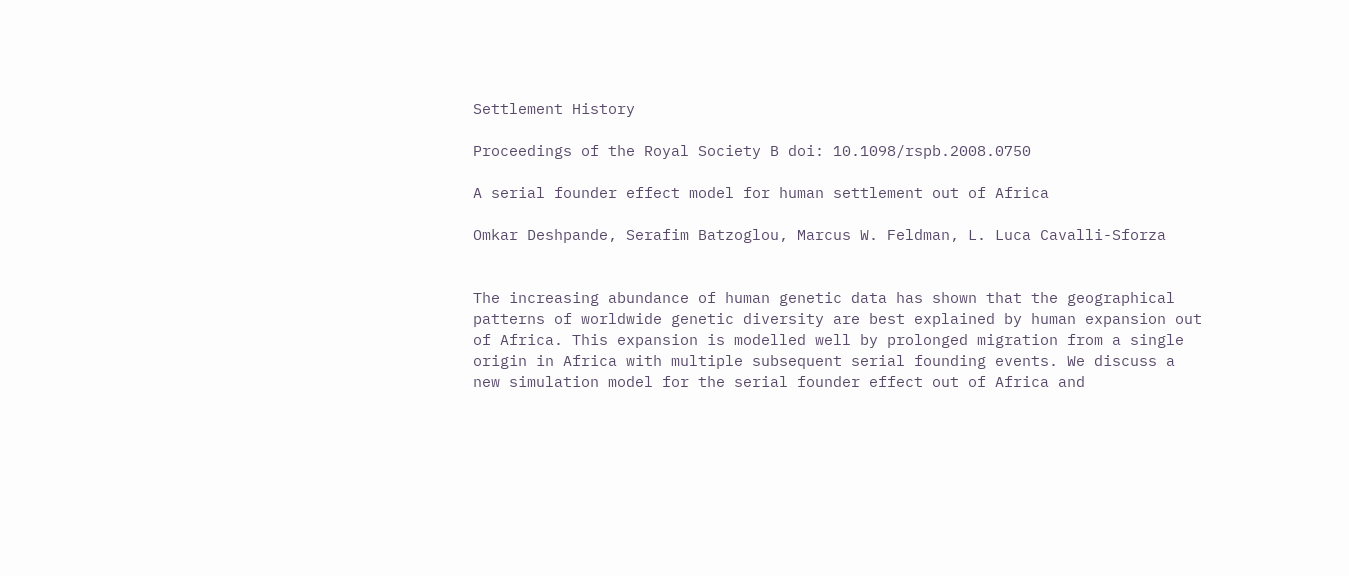Settlement History

Proceedings of the Royal Society B doi: 10.1098/rspb.2008.0750

A serial founder effect model for human settlement out of Africa

Omkar Deshpande, Serafim Batzoglou, Marcus W. Feldman, L. Luca Cavalli-Sforza


The increasing abundance of human genetic data has shown that the geographical patterns of worldwide genetic diversity are best explained by human expansion out of Africa. This expansion is modelled well by prolonged migration from a single origin in Africa with multiple subsequent serial founding events. We discuss a new simulation model for the serial founder effect out of Africa and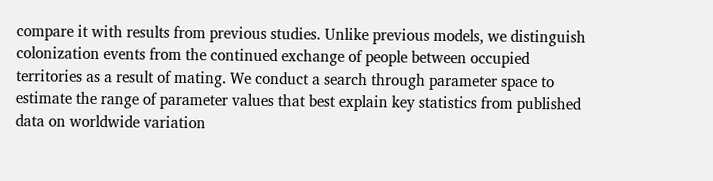compare it with results from previous studies. Unlike previous models, we distinguish colonization events from the continued exchange of people between occupied territories as a result of mating. We conduct a search through parameter space to estimate the range of parameter values that best explain key statistics from published data on worldwide variation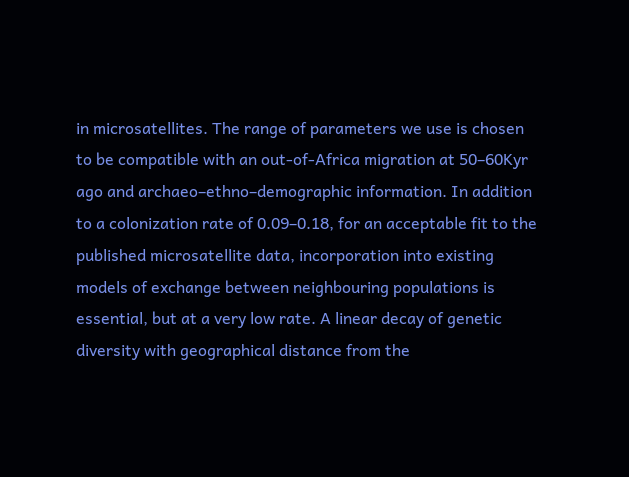in microsatellites. The range of parameters we use is chosen to be compatible with an out-of-Africa migration at 50–60Kyr ago and archaeo–ethno–demographic information. In addition to a colonization rate of 0.09–0.18, for an acceptable fit to the published microsatellite data, incorporation into existing models of exchange between neighbouring populations is essential, but at a very low rate. A linear decay of genetic diversity with geographical distance from the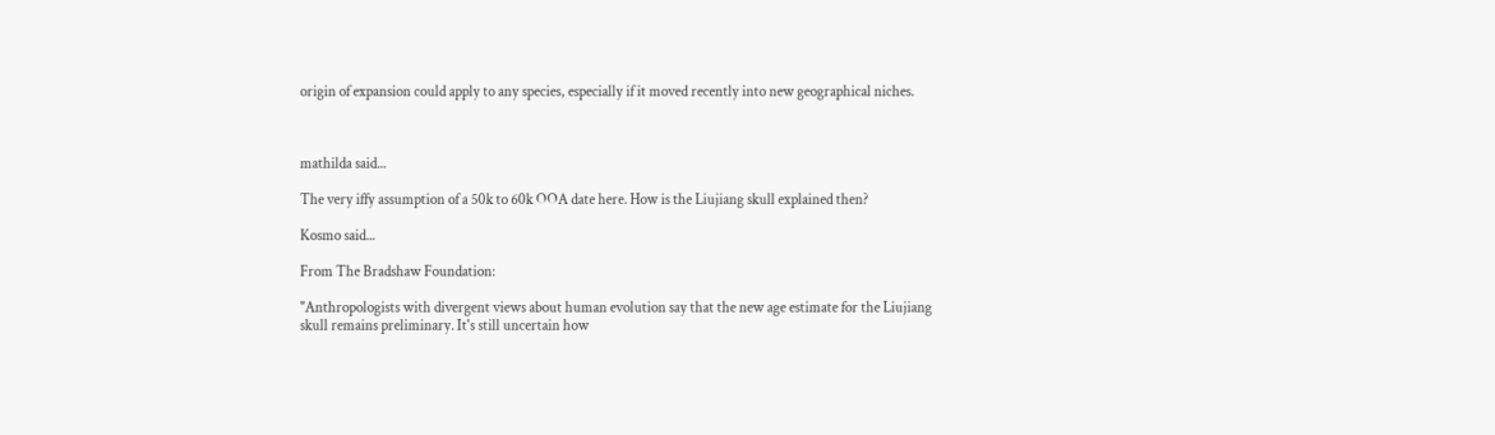origin of expansion could apply to any species, especially if it moved recently into new geographical niches.



mathilda said...

The very iffy assumption of a 50k to 60k OOA date here. How is the Liujiang skull explained then?

Kosmo said...

From The Bradshaw Foundation:

"Anthropologists with divergent views about human evolution say that the new age estimate for the Liujiang skull remains preliminary. It's still uncertain how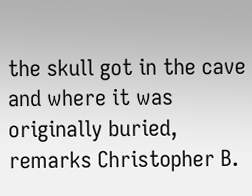the skull got in the cave and where it was originally buried, remarks Christopher B.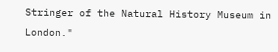Stringer of the Natural History Museum in London."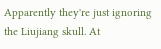Apparently they're just ignoring the Liujiang skull. At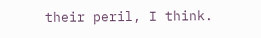their peril, I think.